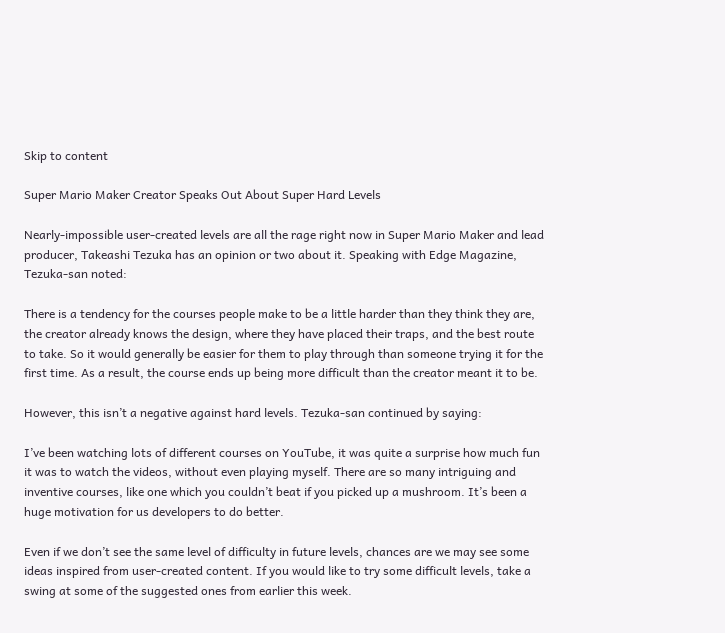Skip to content

Super Mario Maker Creator Speaks Out About Super Hard Levels

Nearly-impossible user-created levels are all the rage right now in Super Mario Maker and lead producer, Takeashi Tezuka has an opinion or two about it. Speaking with Edge Magazine, Tezuka-san noted:

There is a tendency for the courses people make to be a little harder than they think they are, the creator already knows the design, where they have placed their traps, and the best route to take. So it would generally be easier for them to play through than someone trying it for the first time. As a result, the course ends up being more difficult than the creator meant it to be.

However, this isn’t a negative against hard levels. Tezuka-san continued by saying:

I’ve been watching lots of different courses on YouTube, it was quite a surprise how much fun it was to watch the videos, without even playing myself. There are so many intriguing and inventive courses, like one which you couldn’t beat if you picked up a mushroom. It’s been a huge motivation for us developers to do better.

Even if we don’t see the same level of difficulty in future levels, chances are we may see some ideas inspired from user-created content. If you would like to try some difficult levels, take a swing at some of the suggested ones from earlier this week.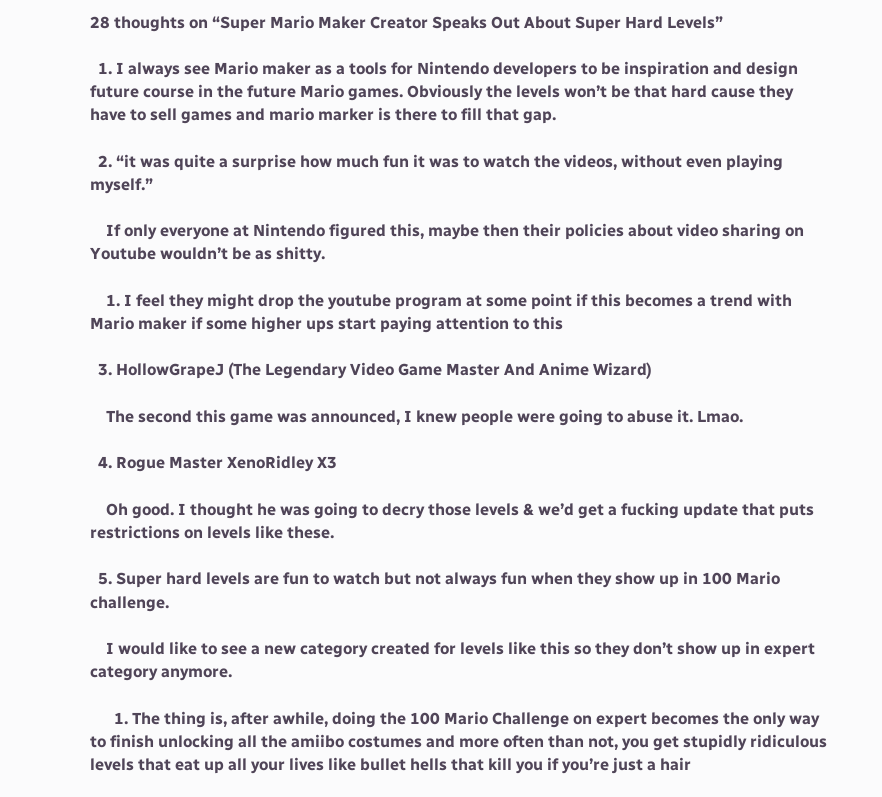28 thoughts on “Super Mario Maker Creator Speaks Out About Super Hard Levels”

  1. I always see Mario maker as a tools for Nintendo developers to be inspiration and design future course in the future Mario games. Obviously the levels won’t be that hard cause they have to sell games and mario marker is there to fill that gap.

  2. “it was quite a surprise how much fun it was to watch the videos, without even playing myself.”

    If only everyone at Nintendo figured this, maybe then their policies about video sharing on Youtube wouldn’t be as shitty.

    1. I feel they might drop the youtube program at some point if this becomes a trend with Mario maker if some higher ups start paying attention to this

  3. HollowGrapeJ (The Legendary Video Game Master And Anime Wizard)

    The second this game was announced, I knew people were going to abuse it. Lmao.

  4. Rogue Master XenoRidley X3

    Oh good. I thought he was going to decry those levels & we’d get a fucking update that puts restrictions on levels like these.

  5. Super hard levels are fun to watch but not always fun when they show up in 100 Mario challenge.

    I would like to see a new category created for levels like this so they don’t show up in expert category anymore.

      1. The thing is, after awhile, doing the 100 Mario Challenge on expert becomes the only way to finish unlocking all the amiibo costumes and more often than not, you get stupidly ridiculous levels that eat up all your lives like bullet hells that kill you if you’re just a hair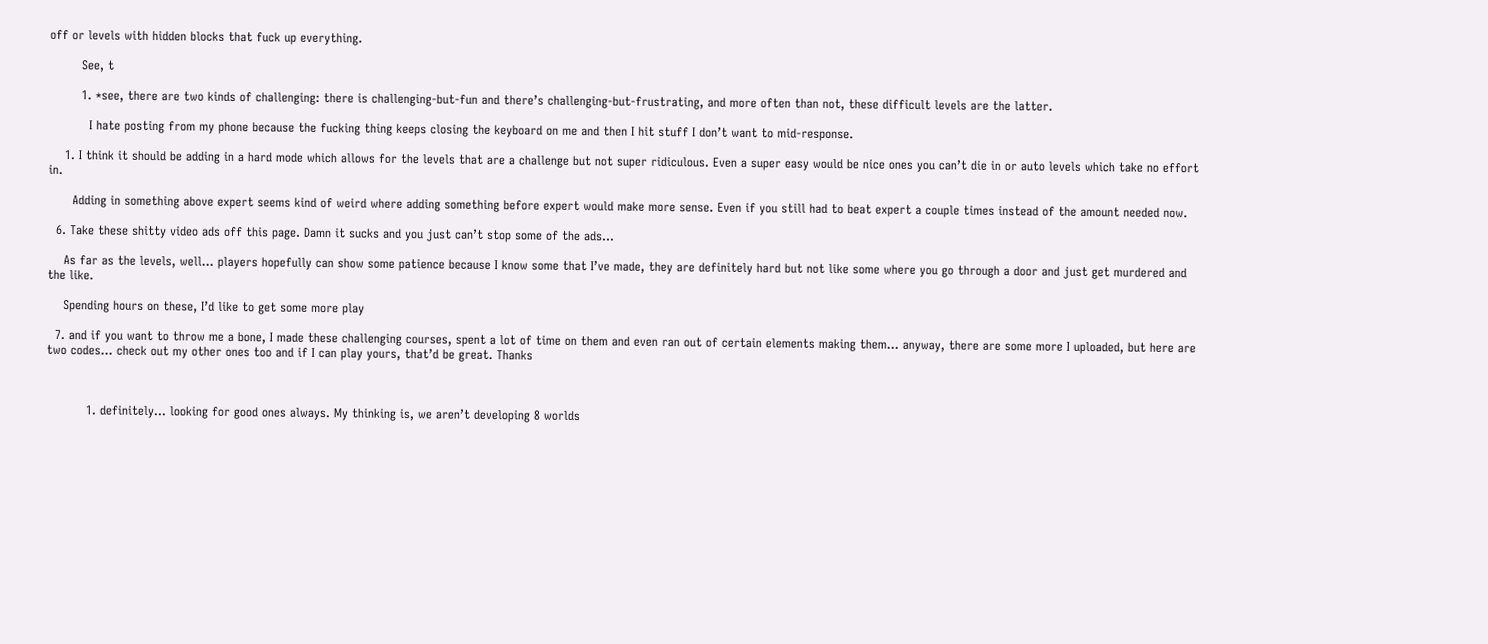off or levels with hidden blocks that fuck up everything.

        See, t

        1. *see, there are two kinds of challenging: there is challenging-but-fun and there’s challenging-but-frustrating, and more often than not, these difficult levels are the latter.

          I hate posting from my phone because the fucking thing keeps closing the keyboard on me and then I hit stuff I don’t want to mid-response.

    1. I think it should be adding in a hard mode which allows for the levels that are a challenge but not super ridiculous. Even a super easy would be nice ones you can’t die in or auto levels which take no effort in.

      Adding in something above expert seems kind of weird where adding something before expert would make more sense. Even if you still had to beat expert a couple times instead of the amount needed now.

  6. Take these shitty video ads off this page. Damn it sucks and you just can’t stop some of the ads…

    As far as the levels, well… players hopefully can show some patience because I know some that I’ve made, they are definitely hard but not like some where you go through a door and just get murdered and the like.

    Spending hours on these, I’d like to get some more play

  7. and if you want to throw me a bone, I made these challenging courses, spent a lot of time on them and even ran out of certain elements making them… anyway, there are some more I uploaded, but here are two codes… check out my other ones too and if I can play yours, that’d be great. Thanks



          1. definitely… looking for good ones always. My thinking is, we aren’t developing 8 worlds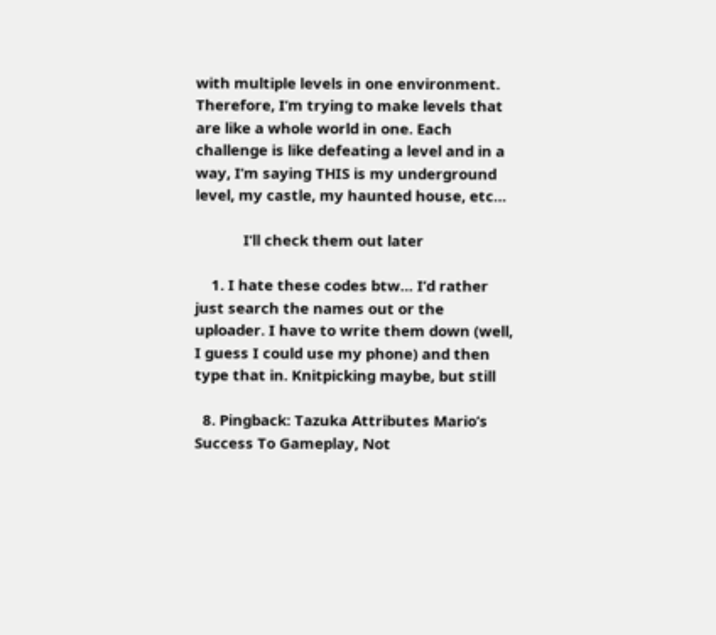with multiple levels in one environment. Therefore, I’m trying to make levels that are like a whole world in one. Each challenge is like defeating a level and in a way, I’m saying THIS is my underground level, my castle, my haunted house, etc…

            I’ll check them out later

    1. I hate these codes btw… I’d rather just search the names out or the uploader. I have to write them down (well, I guess I could use my phone) and then type that in. Knitpicking maybe, but still

  8. Pingback: Tazuka Attributes Mario’s Success To Gameplay, Not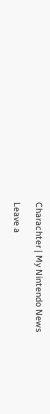Charachter | My Nintendo News

Leave a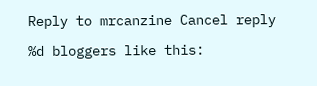Reply to mrcanzine Cancel reply

%d bloggers like this: